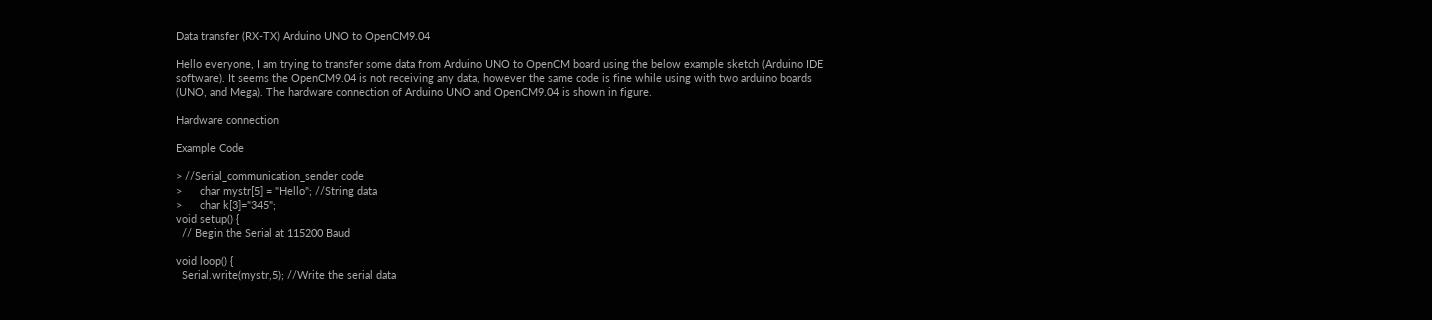Data transfer (RX-TX) Arduino UNO to OpenCM9.04

Hello everyone, I am trying to transfer some data from Arduino UNO to OpenCM board using the below example sketch (Arduino IDE software). It seems the OpenCM9.04 is not receiving any data, however the same code is fine while using with two arduino boards (UNO, and Mega). The hardware connection of Arduino UNO and OpenCM9.04 is shown in figure.

Hardware connection

Example Code

> //Serial_communication_sender code
>      char mystr[5] = "Hello"; //String data
>      char k[3]="345";
void setup() {
  // Begin the Serial at 115200 Baud

void loop() {
  Serial.write(mystr,5); //Write the serial data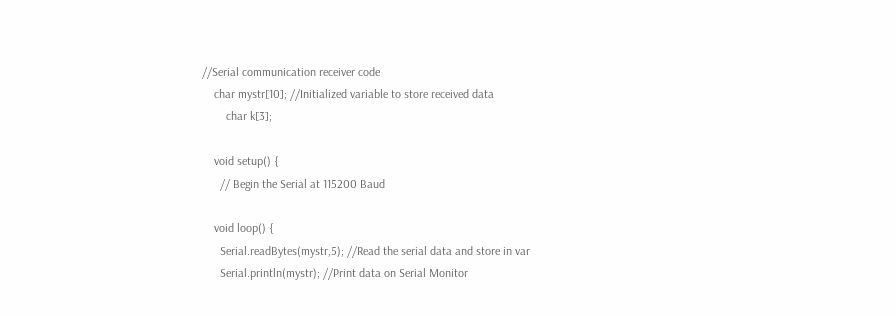//Serial communication receiver code
    char mystr[10]; //Initialized variable to store received data
        char k[3];

    void setup() {
      // Begin the Serial at 115200 Baud

    void loop() {
      Serial.readBytes(mystr,5); //Read the serial data and store in var
      Serial.println(mystr); //Print data on Serial Monitor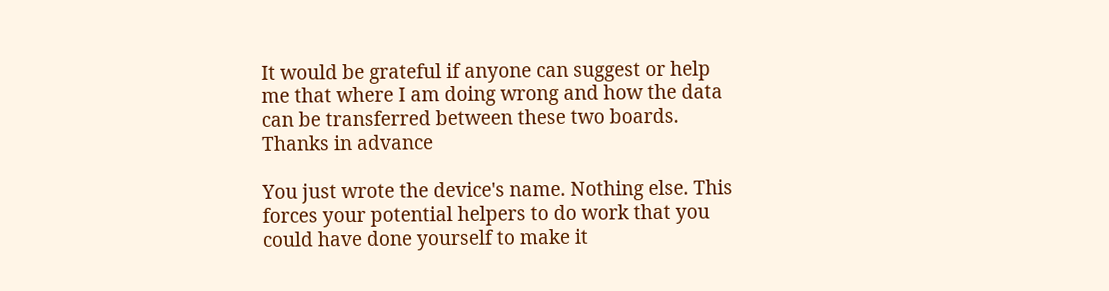It would be grateful if anyone can suggest or help me that where I am doing wrong and how the data can be transferred between these two boards. Thanks in advance

You just wrote the device's name. Nothing else. This forces your potential helpers to do work that you could have done yourself to make it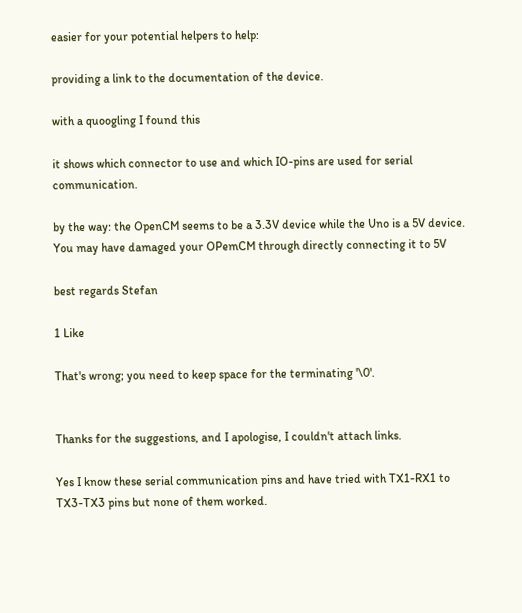easier for your potential helpers to help:

providing a link to the documentation of the device.

with a quoogling I found this

it shows which connector to use and which IO-pins are used for serial communication.

by the way: the OpenCM seems to be a 3.3V device while the Uno is a 5V device.
You may have damaged your OPemCM through directly connecting it to 5V

best regards Stefan

1 Like

That's wrong; you need to keep space for the terminating '\0'.


Thanks for the suggestions, and I apologise, I couldn't attach links.

Yes I know these serial communication pins and have tried with TX1-RX1 to TX3-TX3 pins but none of them worked.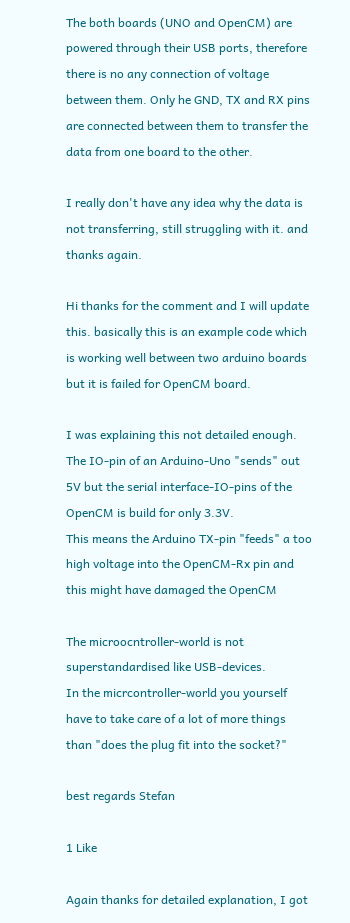The both boards (UNO and OpenCM) are powered through their USB ports, therefore there is no any connection of voltage between them. Only he GND, TX and RX pins are connected between them to transfer the data from one board to the other.

I really don't have any idea why the data is not transferring, still struggling with it. and thanks again.

Hi thanks for the comment and I will update this. basically this is an example code which is working well between two arduino boards but it is failed for OpenCM board.

I was explaining this not detailed enough.
The IO-pin of an Arduino-Uno "sends" out 5V but the serial interface-IO-pins of the OpenCM is build for only 3.3V.
This means the Arduino TX-pin "feeds" a too high voltage into the OpenCM-Rx pin and this might have damaged the OpenCM

The microocntroller-world is not superstandardised like USB-devices.
In the micrcontroller-world you yourself have to take care of a lot of more things than "does the plug fit into the socket?"

best regards Stefan

1 Like

Again thanks for detailed explanation, I got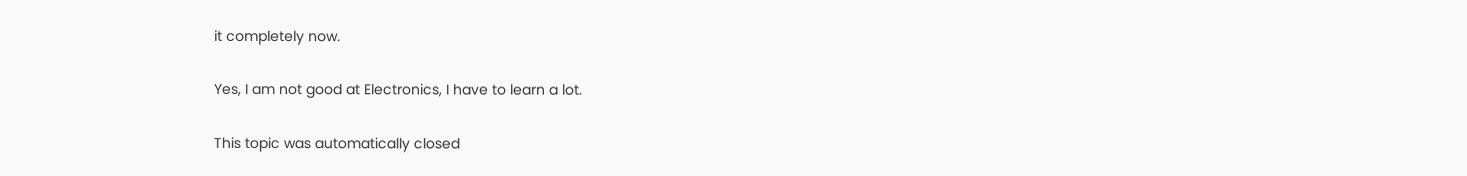it completely now.

Yes, I am not good at Electronics, I have to learn a lot.

This topic was automatically closed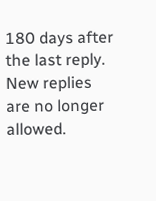180 days after the last reply. New replies are no longer allowed.